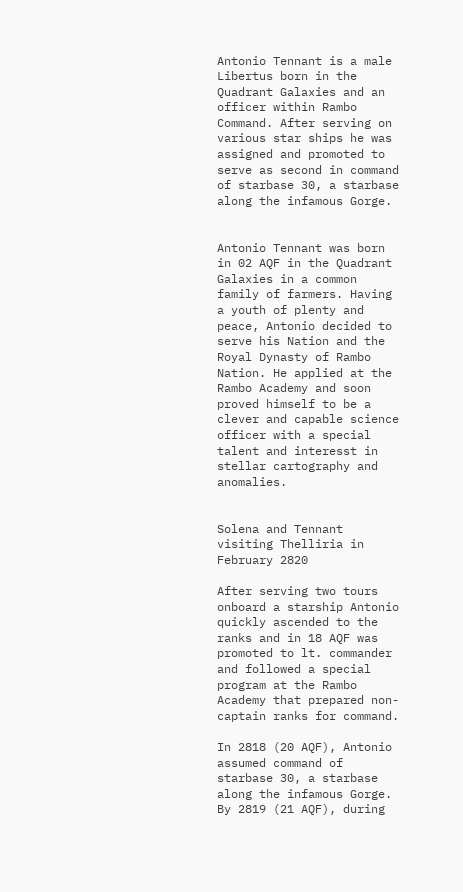Antonio Tennant is a male Libertus born in the Quadrant Galaxies and an officer within Rambo Command. After serving on various star ships he was assigned and promoted to serve as second in command of starbase 30, a starbase along the infamous Gorge.


Antonio Tennant was born in 02 AQF in the Quadrant Galaxies in a common family of farmers. Having a youth of plenty and peace, Antonio decided to serve his Nation and the Royal Dynasty of Rambo Nation. He applied at the Rambo Academy and soon proved himself to be a clever and capable science officer with a special talent and interesst in stellar cartography and anomalies.


Solena and Tennant visiting Thelliria in February 2820

After serving two tours onboard a starship Antonio quickly ascended to the ranks and in 18 AQF was promoted to lt. commander and followed a special program at the Rambo Academy that prepared non-captain ranks for command.

In 2818 (20 AQF), Antonio assumed command of starbase 30, a starbase along the infamous Gorge. By 2819 (21 AQF), during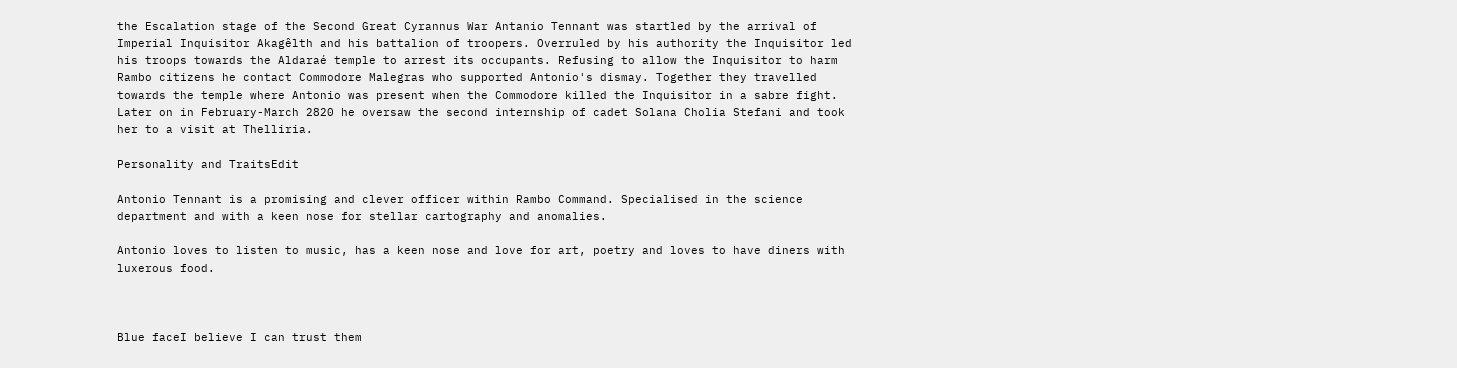the Escalation stage of the Second Great Cyrannus War Antanio Tennant was startled by the arrival of Imperial Inquisitor Akagêlth and his battalion of troopers. Overruled by his authority the Inquisitor led his troops towards the Aldaraé temple to arrest its occupants. Refusing to allow the Inquisitor to harm Rambo citizens he contact Commodore Malegras who supported Antonio's dismay. Together they travelled towards the temple where Antonio was present when the Commodore killed the Inquisitor in a sabre fight. Later on in February-March 2820 he oversaw the second internship of cadet Solana Cholia Stefani and took her to a visit at Thelliria.

Personality and TraitsEdit

Antonio Tennant is a promising and clever officer within Rambo Command. Specialised in the science department and with a keen nose for stellar cartography and anomalies.

Antonio loves to listen to music, has a keen nose and love for art, poetry and loves to have diners with luxerous food.



Blue faceI believe I can trust them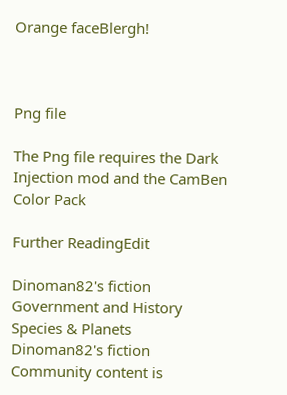Orange faceBlergh!



Png file

The Png file requires the Dark Injection mod and the CamBen Color Pack

Further ReadingEdit

Dinoman82's fiction
Government and History
Species & Planets
Dinoman82's fiction
Community content is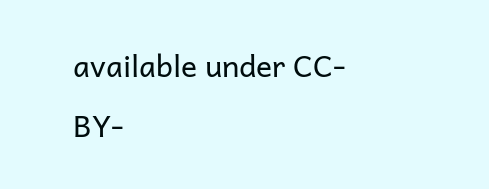available under CC-BY-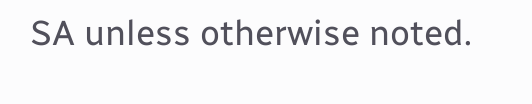SA unless otherwise noted.